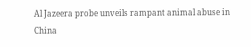Al Jazeera probe unveils rampant animal abuse in China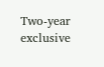Two-year exclusive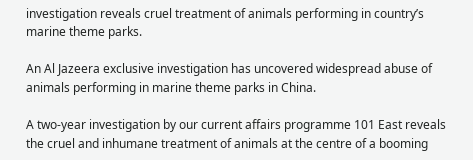investigation reveals cruel treatment of animals performing in country’s marine theme parks.

An Al Jazeera exclusive investigation has uncovered widespread abuse of animals performing in marine theme parks in China.

A two-year investigation by our current affairs programme 101 East reveals the cruel and inhumane treatment of animals at the centre of a booming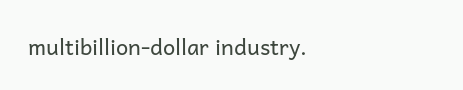multibillion-dollar industry.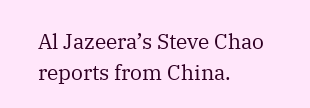Al Jazeera’s Steve Chao reports from China.